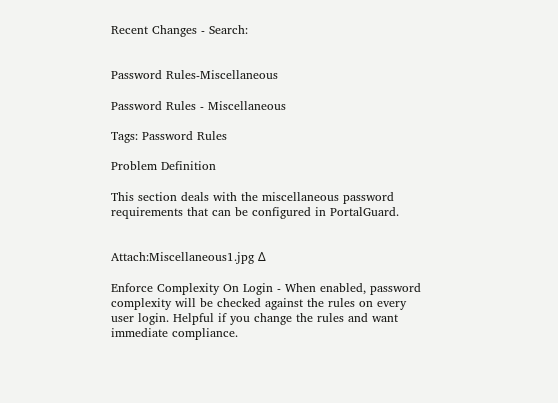Recent Changes - Search:


Password Rules-Miscellaneous

Password Rules - Miscellaneous

Tags: Password Rules

Problem Definition

This section deals with the miscellaneous password requirements that can be configured in PortalGuard.


Attach:Miscellaneous1.jpg Δ

Enforce Complexity On Login - When enabled, password complexity will be checked against the rules on every user login. Helpful if you change the rules and want immediate compliance.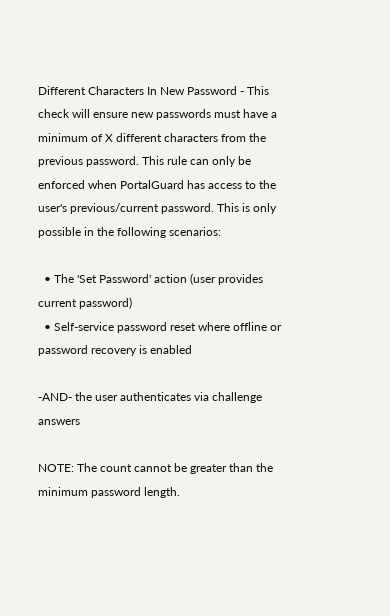Different Characters In New Password - This check will ensure new passwords must have a minimum of X different characters from the previous password. This rule can only be enforced when PortalGuard has access to the user's previous/current password. This is only possible in the following scenarios:

  • The 'Set Password' action (user provides current password)
  • Self-service password reset where offline or password recovery is enabled

-AND- the user authenticates via challenge answers

NOTE: The count cannot be greater than the minimum password length.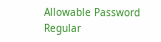Allowable Password Regular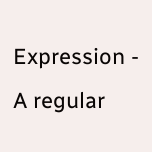Expression - A regular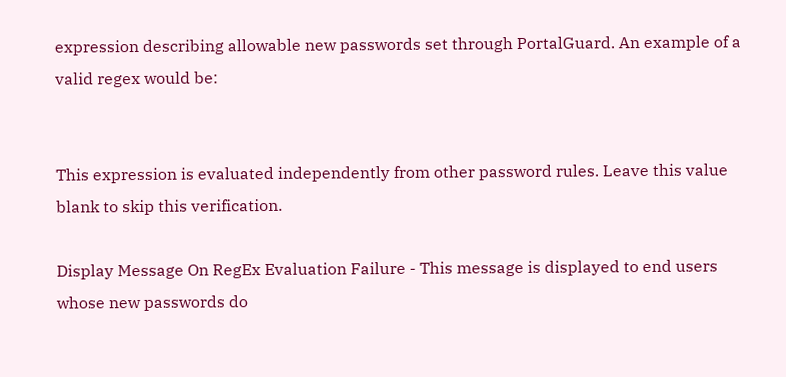expression describing allowable new passwords set through PortalGuard. An example of a valid regex would be:


This expression is evaluated independently from other password rules. Leave this value blank to skip this verification.

Display Message On RegEx Evaluation Failure - This message is displayed to end users whose new passwords do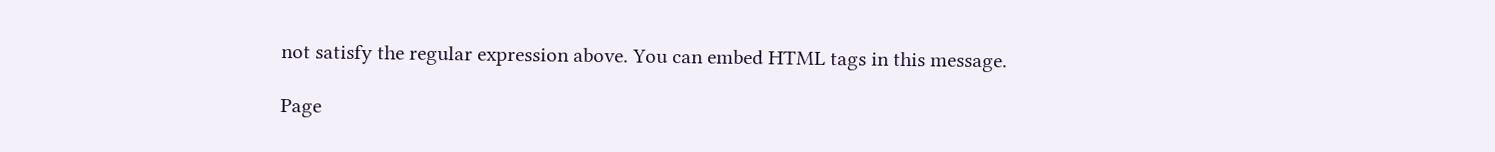not satisfy the regular expression above. You can embed HTML tags in this message.

Page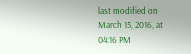last modified on March 15, 2016, at 04:16 PM